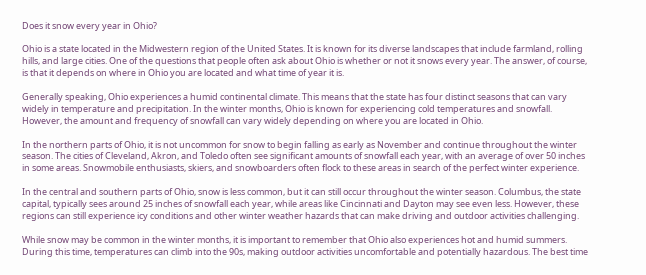Does it snow every year in Ohio?

Ohio is a state located in the Midwestern region of the United States. It is known for its diverse landscapes that include farmland, rolling hills, and large cities. One of the questions that people often ask about Ohio is whether or not it snows every year. The answer, of course, is that it depends on where in Ohio you are located and what time of year it is.

Generally speaking, Ohio experiences a humid continental climate. This means that the state has four distinct seasons that can vary widely in temperature and precipitation. In the winter months, Ohio is known for experiencing cold temperatures and snowfall. However, the amount and frequency of snowfall can vary widely depending on where you are located in Ohio.

In the northern parts of Ohio, it is not uncommon for snow to begin falling as early as November and continue throughout the winter season. The cities of Cleveland, Akron, and Toledo often see significant amounts of snowfall each year, with an average of over 50 inches in some areas. Snowmobile enthusiasts, skiers, and snowboarders often flock to these areas in search of the perfect winter experience.

In the central and southern parts of Ohio, snow is less common, but it can still occur throughout the winter season. Columbus, the state capital, typically sees around 25 inches of snowfall each year, while areas like Cincinnati and Dayton may see even less. However, these regions can still experience icy conditions and other winter weather hazards that can make driving and outdoor activities challenging.

While snow may be common in the winter months, it is important to remember that Ohio also experiences hot and humid summers. During this time, temperatures can climb into the 90s, making outdoor activities uncomfortable and potentially hazardous. The best time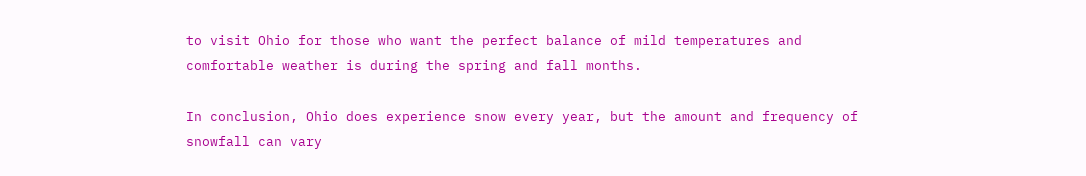to visit Ohio for those who want the perfect balance of mild temperatures and comfortable weather is during the spring and fall months.

In conclusion, Ohio does experience snow every year, but the amount and frequency of snowfall can vary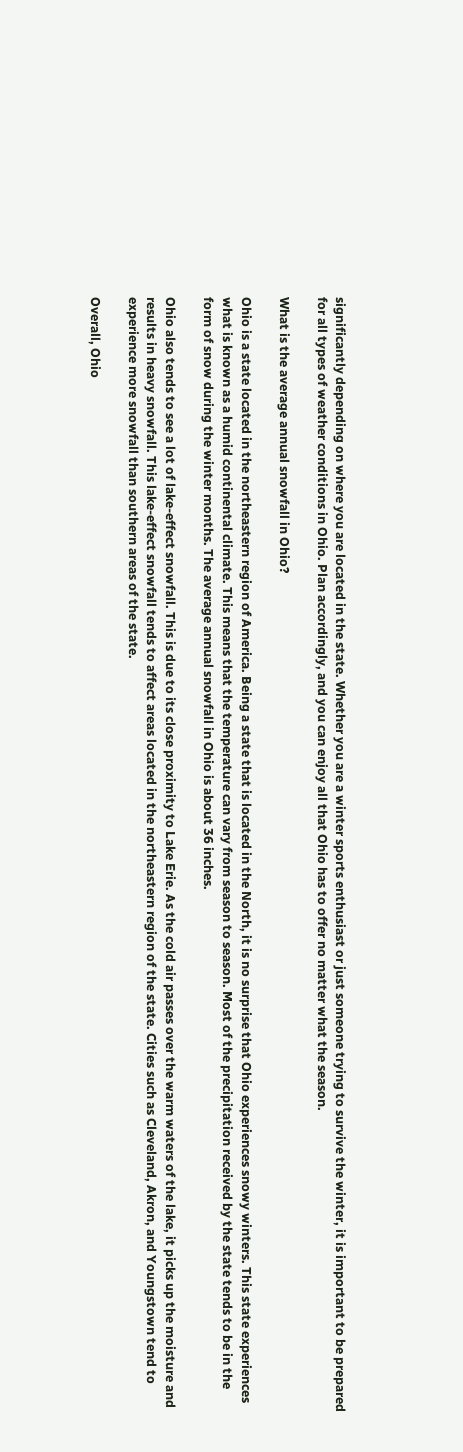significantly depending on where you are located in the state. Whether you are a winter sports enthusiast or just someone trying to survive the winter, it is important to be prepared for all types of weather conditions in Ohio. Plan accordingly, and you can enjoy all that Ohio has to offer no matter what the season.

What is the average annual snowfall in Ohio?

Ohio is a state located in the northeastern region of America. Being a state that is located in the North, it is no surprise that Ohio experiences snowy winters. This state experiences what is known as a humid continental climate. This means that the temperature can vary from season to season. Most of the precipitation received by the state tends to be in the form of snow during the winter months. The average annual snowfall in Ohio is about 36 inches.

Ohio also tends to see a lot of lake-effect snowfall. This is due to its close proximity to Lake Erie. As the cold air passes over the warm waters of the lake, it picks up the moisture and results in heavy snowfall. This lake-effect snowfall tends to affect areas located in the northeastern region of the state. Cities such as Cleveland, Akron, and Youngstown tend to experience more snowfall than southern areas of the state.

Overall, Ohio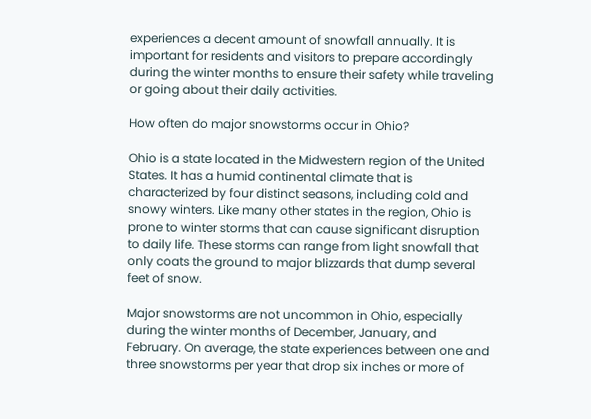experiences a decent amount of snowfall annually. It is important for residents and visitors to prepare accordingly during the winter months to ensure their safety while traveling or going about their daily activities.

How often do major snowstorms occur in Ohio?

Ohio is a state located in the Midwestern region of the United States. It has a humid continental climate that is characterized by four distinct seasons, including cold and snowy winters. Like many other states in the region, Ohio is prone to winter storms that can cause significant disruption to daily life. These storms can range from light snowfall that only coats the ground to major blizzards that dump several feet of snow.

Major snowstorms are not uncommon in Ohio, especially during the winter months of December, January, and February. On average, the state experiences between one and three snowstorms per year that drop six inches or more of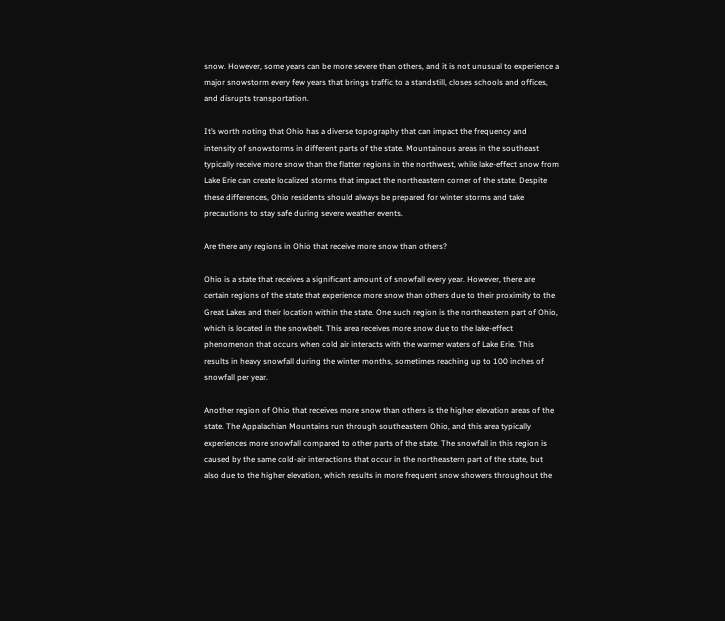snow. However, some years can be more severe than others, and it is not unusual to experience a major snowstorm every few years that brings traffic to a standstill, closes schools and offices, and disrupts transportation.

It’s worth noting that Ohio has a diverse topography that can impact the frequency and intensity of snowstorms in different parts of the state. Mountainous areas in the southeast typically receive more snow than the flatter regions in the northwest, while lake-effect snow from Lake Erie can create localized storms that impact the northeastern corner of the state. Despite these differences, Ohio residents should always be prepared for winter storms and take precautions to stay safe during severe weather events.

Are there any regions in Ohio that receive more snow than others?

Ohio is a state that receives a significant amount of snowfall every year. However, there are certain regions of the state that experience more snow than others due to their proximity to the Great Lakes and their location within the state. One such region is the northeastern part of Ohio, which is located in the snowbelt. This area receives more snow due to the lake-effect phenomenon that occurs when cold air interacts with the warmer waters of Lake Erie. This results in heavy snowfall during the winter months, sometimes reaching up to 100 inches of snowfall per year.

Another region of Ohio that receives more snow than others is the higher elevation areas of the state. The Appalachian Mountains run through southeastern Ohio, and this area typically experiences more snowfall compared to other parts of the state. The snowfall in this region is caused by the same cold-air interactions that occur in the northeastern part of the state, but also due to the higher elevation, which results in more frequent snow showers throughout the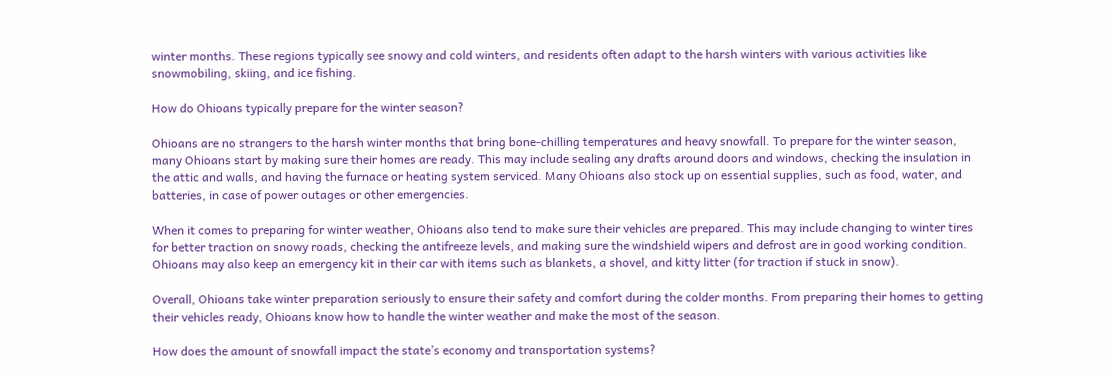winter months. These regions typically see snowy and cold winters, and residents often adapt to the harsh winters with various activities like snowmobiling, skiing, and ice fishing.

How do Ohioans typically prepare for the winter season?

Ohioans are no strangers to the harsh winter months that bring bone-chilling temperatures and heavy snowfall. To prepare for the winter season, many Ohioans start by making sure their homes are ready. This may include sealing any drafts around doors and windows, checking the insulation in the attic and walls, and having the furnace or heating system serviced. Many Ohioans also stock up on essential supplies, such as food, water, and batteries, in case of power outages or other emergencies.

When it comes to preparing for winter weather, Ohioans also tend to make sure their vehicles are prepared. This may include changing to winter tires for better traction on snowy roads, checking the antifreeze levels, and making sure the windshield wipers and defrost are in good working condition. Ohioans may also keep an emergency kit in their car with items such as blankets, a shovel, and kitty litter (for traction if stuck in snow).

Overall, Ohioans take winter preparation seriously to ensure their safety and comfort during the colder months. From preparing their homes to getting their vehicles ready, Ohioans know how to handle the winter weather and make the most of the season.

How does the amount of snowfall impact the state’s economy and transportation systems?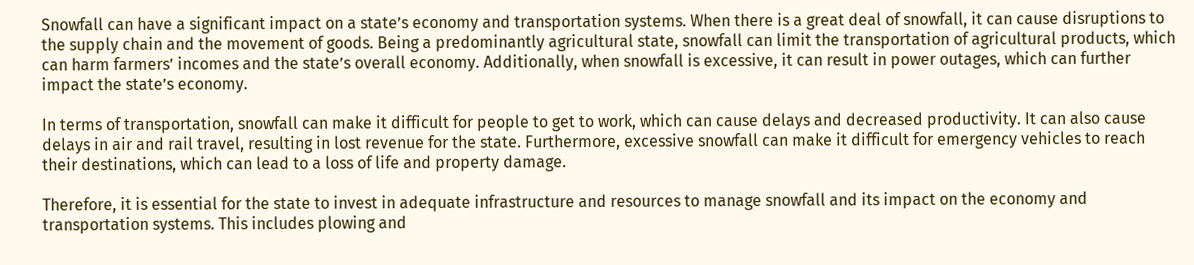Snowfall can have a significant impact on a state’s economy and transportation systems. When there is a great deal of snowfall, it can cause disruptions to the supply chain and the movement of goods. Being a predominantly agricultural state, snowfall can limit the transportation of agricultural products, which can harm farmers’ incomes and the state’s overall economy. Additionally, when snowfall is excessive, it can result in power outages, which can further impact the state’s economy.

In terms of transportation, snowfall can make it difficult for people to get to work, which can cause delays and decreased productivity. It can also cause delays in air and rail travel, resulting in lost revenue for the state. Furthermore, excessive snowfall can make it difficult for emergency vehicles to reach their destinations, which can lead to a loss of life and property damage.

Therefore, it is essential for the state to invest in adequate infrastructure and resources to manage snowfall and its impact on the economy and transportation systems. This includes plowing and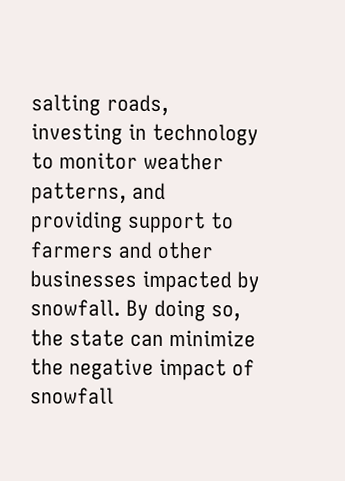salting roads, investing in technology to monitor weather patterns, and providing support to farmers and other businesses impacted by snowfall. By doing so, the state can minimize the negative impact of snowfall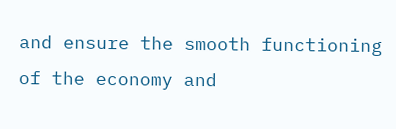and ensure the smooth functioning of the economy and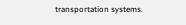transportation systems.